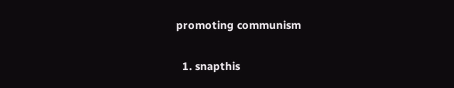promoting communism

  1. snapthis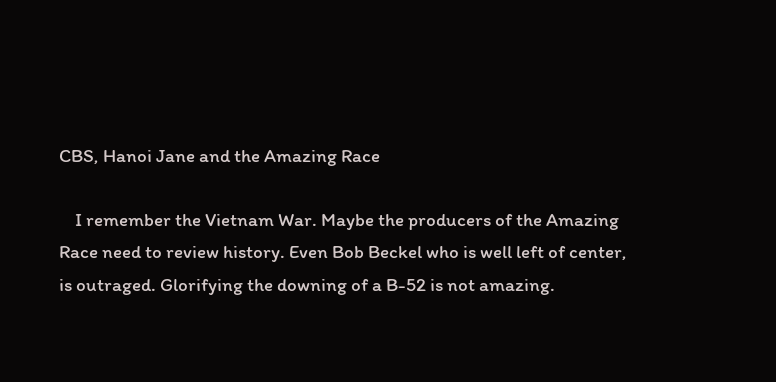CBS, Hanoi Jane and the Amazing Race

    I remember the Vietnam War. Maybe the producers of the Amazing Race need to review history. Even Bob Beckel who is well left of center, is outraged. Glorifying the downing of a B-52 is not amazing.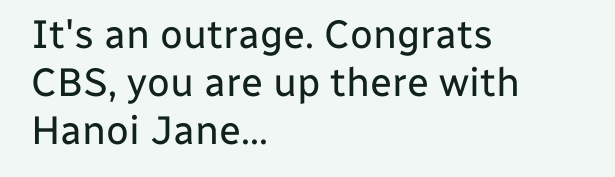It's an outrage. Congrats CBS, you are up there with Hanoi Jane...